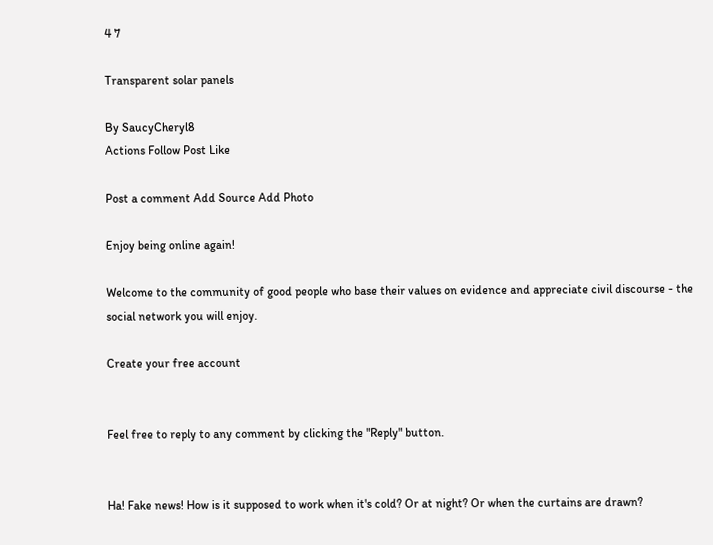4 7

Transparent solar panels

By SaucyCheryl8
Actions Follow Post Like

Post a comment Add Source Add Photo

Enjoy being online again!

Welcome to the community of good people who base their values on evidence and appreciate civil discourse - the social network you will enjoy.

Create your free account


Feel free to reply to any comment by clicking the "Reply" button.


Ha! Fake news! How is it supposed to work when it's cold? Or at night? Or when the curtains are drawn?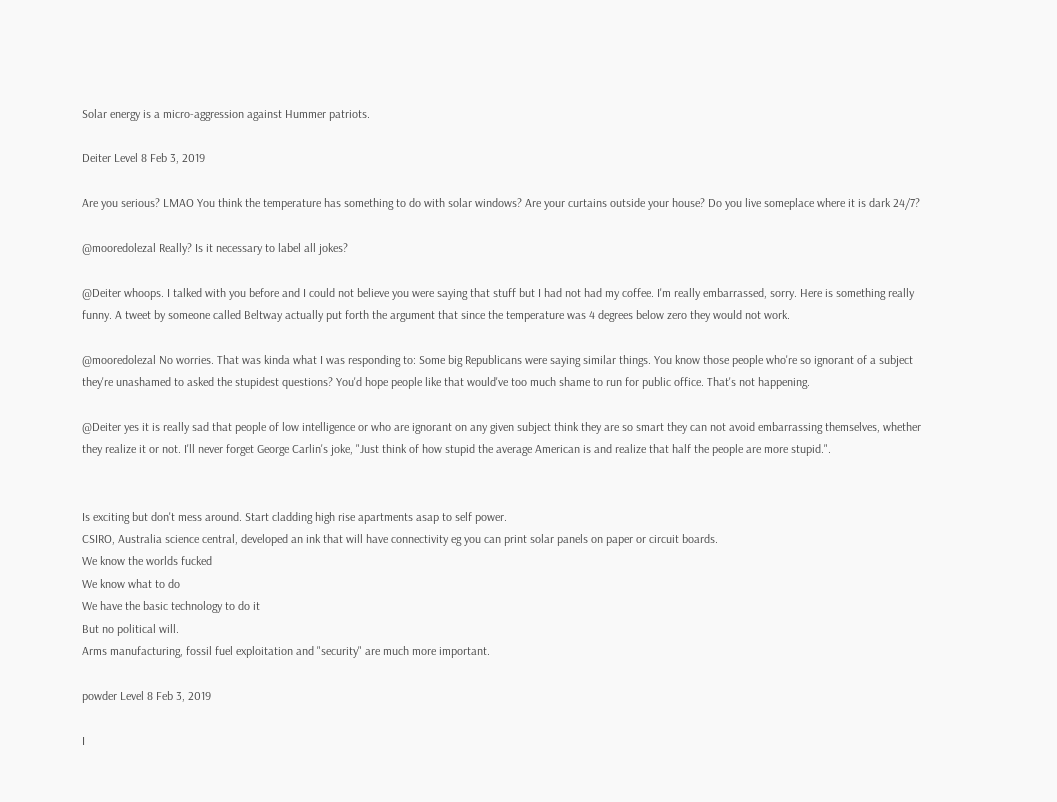Solar energy is a micro-aggression against Hummer patriots.

Deiter Level 8 Feb 3, 2019

Are you serious? LMAO You think the temperature has something to do with solar windows? Are your curtains outside your house? Do you live someplace where it is dark 24/7?

@mooredolezal Really? Is it necessary to label all jokes?

@Deiter whoops. I talked with you before and I could not believe you were saying that stuff but I had not had my coffee. I'm really embarrassed, sorry. Here is something really funny. A tweet by someone called Beltway actually put forth the argument that since the temperature was 4 degrees below zero they would not work.

@mooredolezal No worries. That was kinda what I was responding to: Some big Republicans were saying similar things. You know those people who're so ignorant of a subject they're unashamed to asked the stupidest questions? You'd hope people like that would've too much shame to run for public office. That's not happening.

@Deiter yes it is really sad that people of low intelligence or who are ignorant on any given subject think they are so smart they can not avoid embarrassing themselves, whether they realize it or not. I'll never forget George Carlin's joke, "Just think of how stupid the average American is and realize that half the people are more stupid.".


Is exciting but don't mess around. Start cladding high rise apartments asap to self power.
CSIRO, Australia science central, developed an ink that will have connectivity eg you can print solar panels on paper or circuit boards.
We know the worlds fucked
We know what to do
We have the basic technology to do it
But no political will.
Arms manufacturing, fossil fuel exploitation and "security" are much more important.

powder Level 8 Feb 3, 2019

I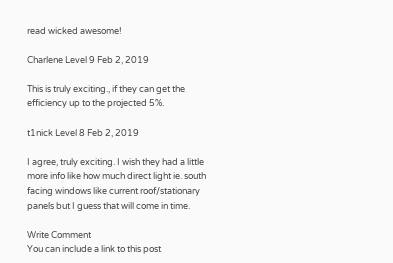read wicked awesome!

Charlene Level 9 Feb 2, 2019

This is truly exciting., if they can get the efficiency up to the projected 5%.

t1nick Level 8 Feb 2, 2019

I agree, truly exciting. I wish they had a little more info like how much direct light ie. south facing windows like current roof/stationary panels but I guess that will come in time.

Write Comment
You can include a link to this post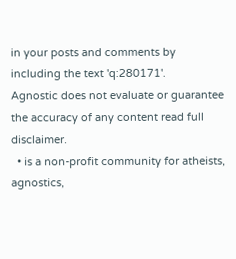in your posts and comments by including the text 'q:280171'.
Agnostic does not evaluate or guarantee the accuracy of any content read full disclaimer.
  • is a non-profit community for atheists, agnostics,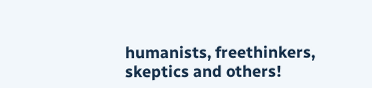humanists, freethinkers, skeptics and others!